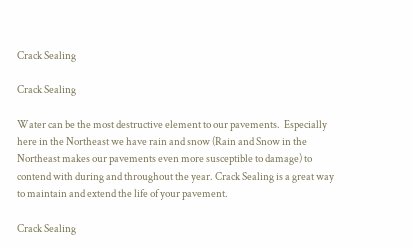Crack Sealing

Crack Sealing

Water can be the most destructive element to our pavements.  Especially here in the Northeast we have rain and snow (Rain and Snow in the  Northeast makes our pavements even more susceptible to damage) to contend with during and throughout the year. Crack Sealing is a great way to maintain and extend the life of your pavement.

Crack Sealing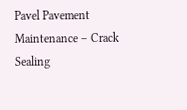Pavel Pavement Maintenance – Crack Sealing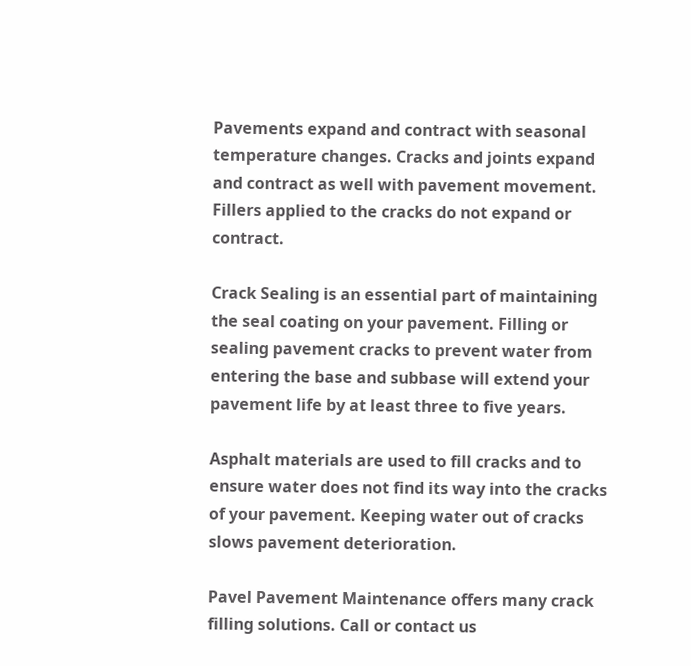Pavements expand and contract with seasonal temperature changes. Cracks and joints expand and contract as well with pavement movement. Fillers applied to the cracks do not expand or contract.

Crack Sealing is an essential part of maintaining the seal coating on your pavement. Filling or sealing pavement cracks to prevent water from entering the base and subbase will extend your pavement life by at least three to five years.

Asphalt materials are used to fill cracks and to ensure water does not find its way into the cracks of your pavement. Keeping water out of cracks slows pavement deterioration.

Pavel Pavement Maintenance offers many crack filling solutions. Call or contact us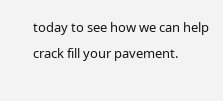today to see how we can help crack fill your pavement.